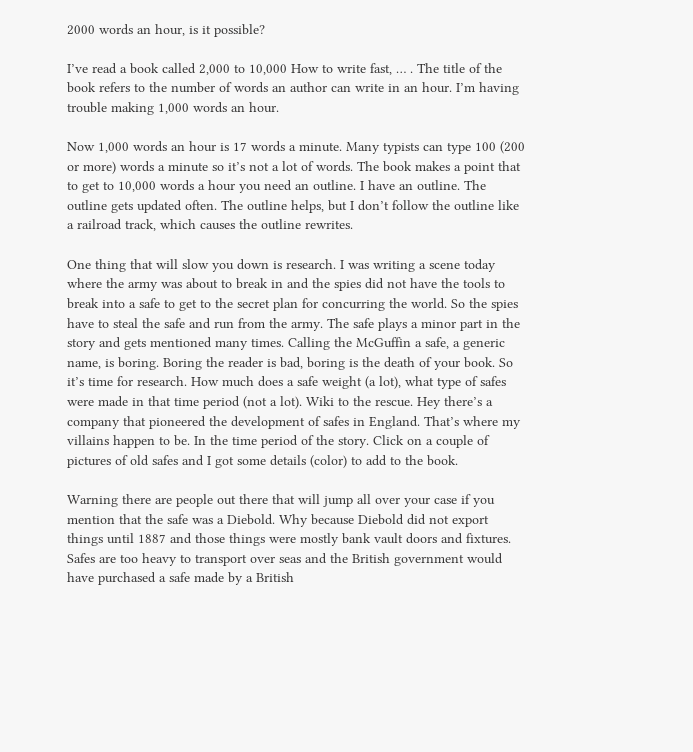2000 words an hour, is it possible?

I’ve read a book called 2,000 to 10,000 How to write fast, … . The title of the book refers to the number of words an author can write in an hour. I’m having trouble making 1,000 words an hour.

Now 1,000 words an hour is 17 words a minute. Many typists can type 100 (200 or more) words a minute so it’s not a lot of words. The book makes a point that to get to 10,000 words a hour you need an outline. I have an outline. The outline gets updated often. The outline helps, but I don’t follow the outline like a railroad track, which causes the outline rewrites.

One thing that will slow you down is research. I was writing a scene today where the army was about to break in and the spies did not have the tools to break into a safe to get to the secret plan for concurring the world. So the spies have to steal the safe and run from the army. The safe plays a minor part in the story and gets mentioned many times. Calling the McGuffin a safe, a generic name, is boring. Boring the reader is bad, boring is the death of your book. So it’s time for research. How much does a safe weight (a lot), what type of safes were made in that time period (not a lot). Wiki to the rescue. Hey there’s a company that pioneered the development of safes in England. That’s where my villains happen to be. In the time period of the story. Click on a couple of pictures of old safes and I got some details (color) to add to the book.

Warning there are people out there that will jump all over your case if you mention that the safe was a Diebold. Why because Diebold did not export things until 1887 and those things were mostly bank vault doors and fixtures. Safes are too heavy to transport over seas and the British government would have purchased a safe made by a British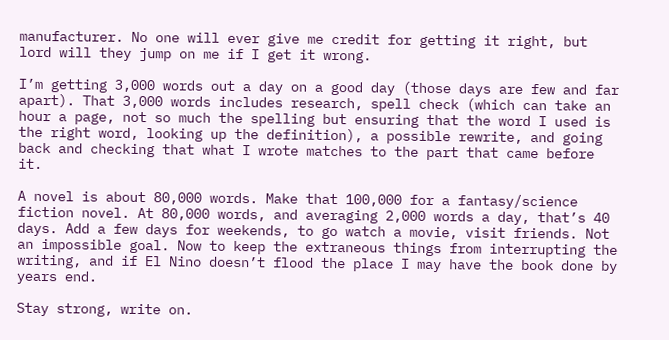manufacturer. No one will ever give me credit for getting it right, but lord will they jump on me if I get it wrong.

I’m getting 3,000 words out a day on a good day (those days are few and far apart). That 3,000 words includes research, spell check (which can take an hour a page, not so much the spelling but ensuring that the word I used is the right word, looking up the definition), a possible rewrite, and going back and checking that what I wrote matches to the part that came before it.

A novel is about 80,000 words. Make that 100,000 for a fantasy/science fiction novel. At 80,000 words, and averaging 2,000 words a day, that’s 40 days. Add a few days for weekends, to go watch a movie, visit friends. Not an impossible goal. Now to keep the extraneous things from interrupting the writing, and if El Nino doesn’t flood the place I may have the book done by years end.

Stay strong, write on.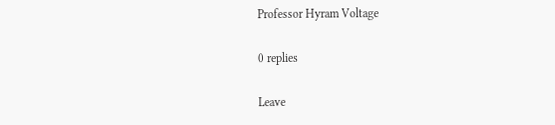Professor Hyram Voltage

0 replies

Leave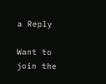a Reply

Want to join the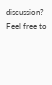discussion?
Feel free to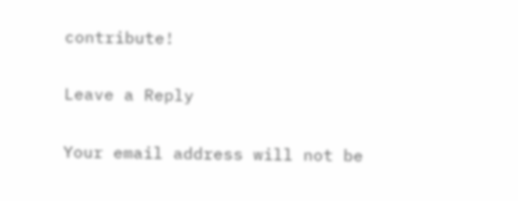contribute!

Leave a Reply

Your email address will not be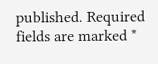published. Required fields are marked *